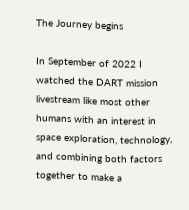The Journey begins

In September of 2022 I watched the DART mission livestream like most other humans with an interest in space exploration, technology, and combining both factors together to make a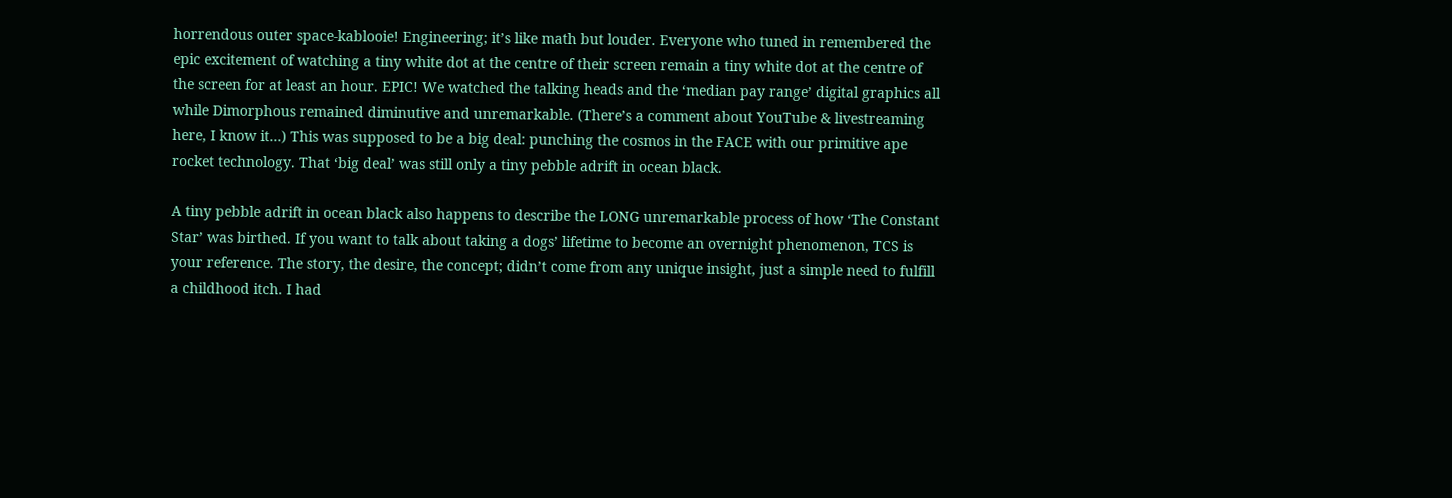horrendous outer space-kablooie! Engineering; it’s like math but louder. Everyone who tuned in remembered the epic excitement of watching a tiny white dot at the centre of their screen remain a tiny white dot at the centre of the screen for at least an hour. EPIC! We watched the talking heads and the ‘median pay range’ digital graphics all while Dimorphous remained diminutive and unremarkable. (There’s a comment about YouTube & livestreaming here, I know it…) This was supposed to be a big deal: punching the cosmos in the FACE with our primitive ape rocket technology. That ‘big deal’ was still only a tiny pebble adrift in ocean black.

A tiny pebble adrift in ocean black also happens to describe the LONG unremarkable process of how ‘The Constant Star’ was birthed. If you want to talk about taking a dogs’ lifetime to become an overnight phenomenon, TCS is your reference. The story, the desire, the concept; didn’t come from any unique insight, just a simple need to fulfill a childhood itch. I had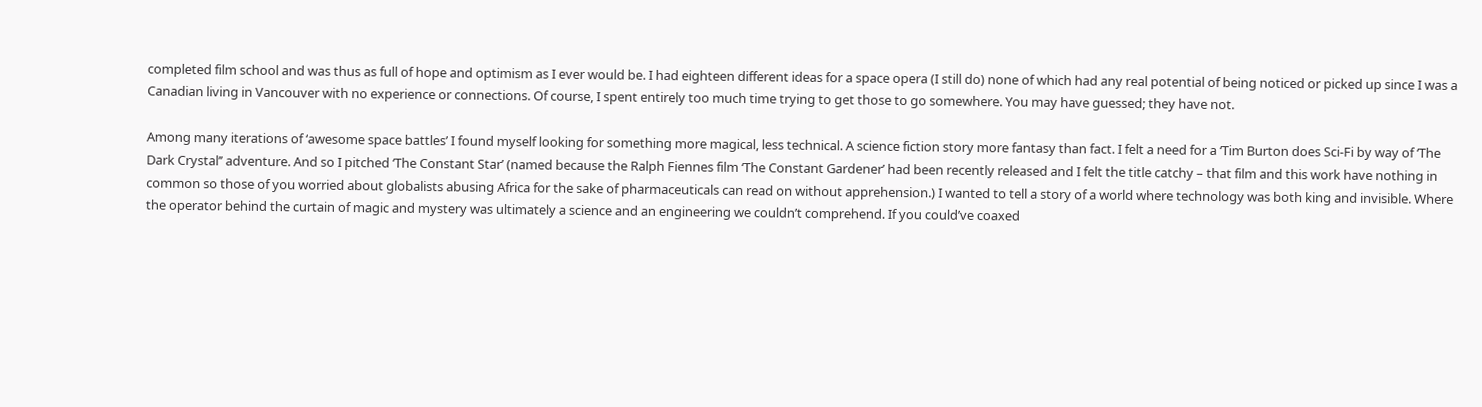completed film school and was thus as full of hope and optimism as I ever would be. I had eighteen different ideas for a space opera (I still do) none of which had any real potential of being noticed or picked up since I was a Canadian living in Vancouver with no experience or connections. Of course, I spent entirely too much time trying to get those to go somewhere. You may have guessed; they have not.

Among many iterations of ‘awesome space battles’ I found myself looking for something more magical, less technical. A science fiction story more fantasy than fact. I felt a need for a ‘Tim Burton does Sci-Fi by way of ‘The Dark Crystal’’ adventure. And so I pitched ‘The Constant Star’ (named because the Ralph Fiennes film ‘The Constant Gardener’ had been recently released and I felt the title catchy – that film and this work have nothing in common so those of you worried about globalists abusing Africa for the sake of pharmaceuticals can read on without apprehension.) I wanted to tell a story of a world where technology was both king and invisible. Where the operator behind the curtain of magic and mystery was ultimately a science and an engineering we couldn’t comprehend. If you could’ve coaxed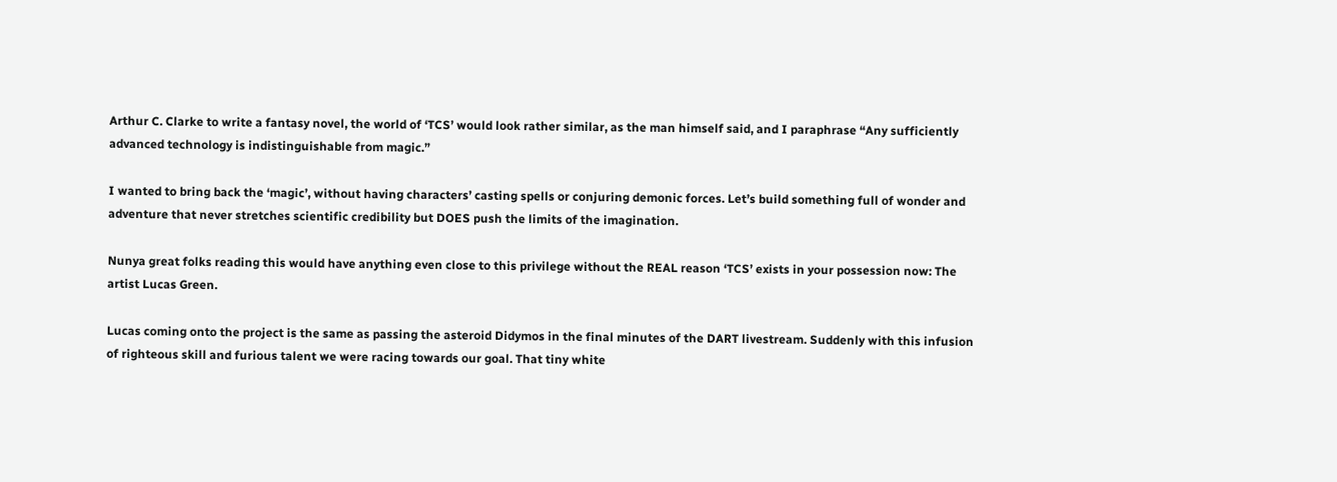Arthur C. Clarke to write a fantasy novel, the world of ‘TCS’ would look rather similar, as the man himself said, and I paraphrase “Any sufficiently advanced technology is indistinguishable from magic.”

I wanted to bring back the ‘magic’, without having characters’ casting spells or conjuring demonic forces. Let’s build something full of wonder and adventure that never stretches scientific credibility but DOES push the limits of the imagination.

Nunya great folks reading this would have anything even close to this privilege without the REAL reason ‘TCS’ exists in your possession now: The artist Lucas Green.

Lucas coming onto the project is the same as passing the asteroid Didymos in the final minutes of the DART livestream. Suddenly with this infusion of righteous skill and furious talent we were racing towards our goal. That tiny white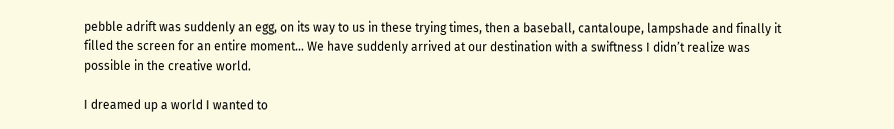pebble adrift was suddenly an egg, on its way to us in these trying times, then a baseball, cantaloupe, lampshade and finally it filled the screen for an entire moment… We have suddenly arrived at our destination with a swiftness I didn’t realize was possible in the creative world.

I dreamed up a world I wanted to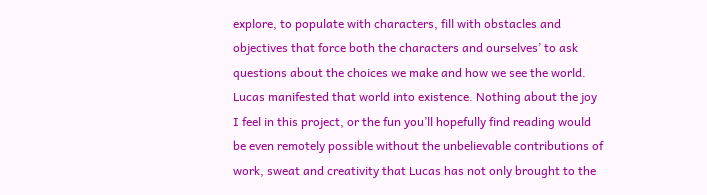explore, to populate with characters, fill with obstacles and objectives that force both the characters and ourselves’ to ask questions about the choices we make and how we see the world. Lucas manifested that world into existence. Nothing about the joy I feel in this project, or the fun you’ll hopefully find reading would be even remotely possible without the unbelievable contributions of work, sweat and creativity that Lucas has not only brought to the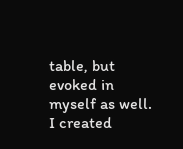table, but evoked in myself as well. I created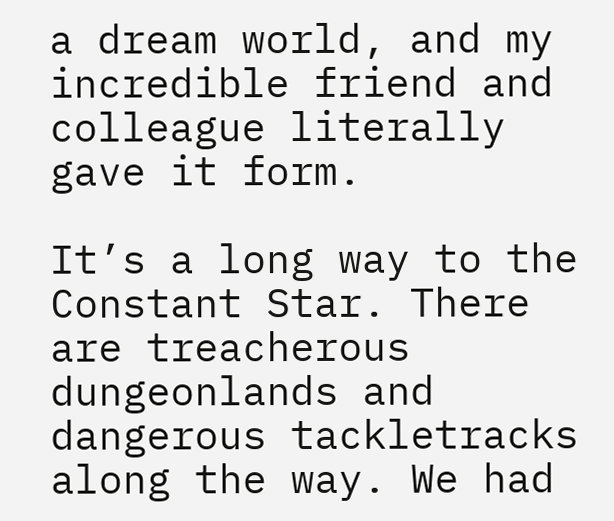a dream world, and my incredible friend and colleague literally gave it form.

It’s a long way to the Constant Star. There are treacherous dungeonlands and dangerous tackletracks along the way. We had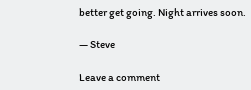better get going. Night arrives soon.

— Steve

Leave a comment